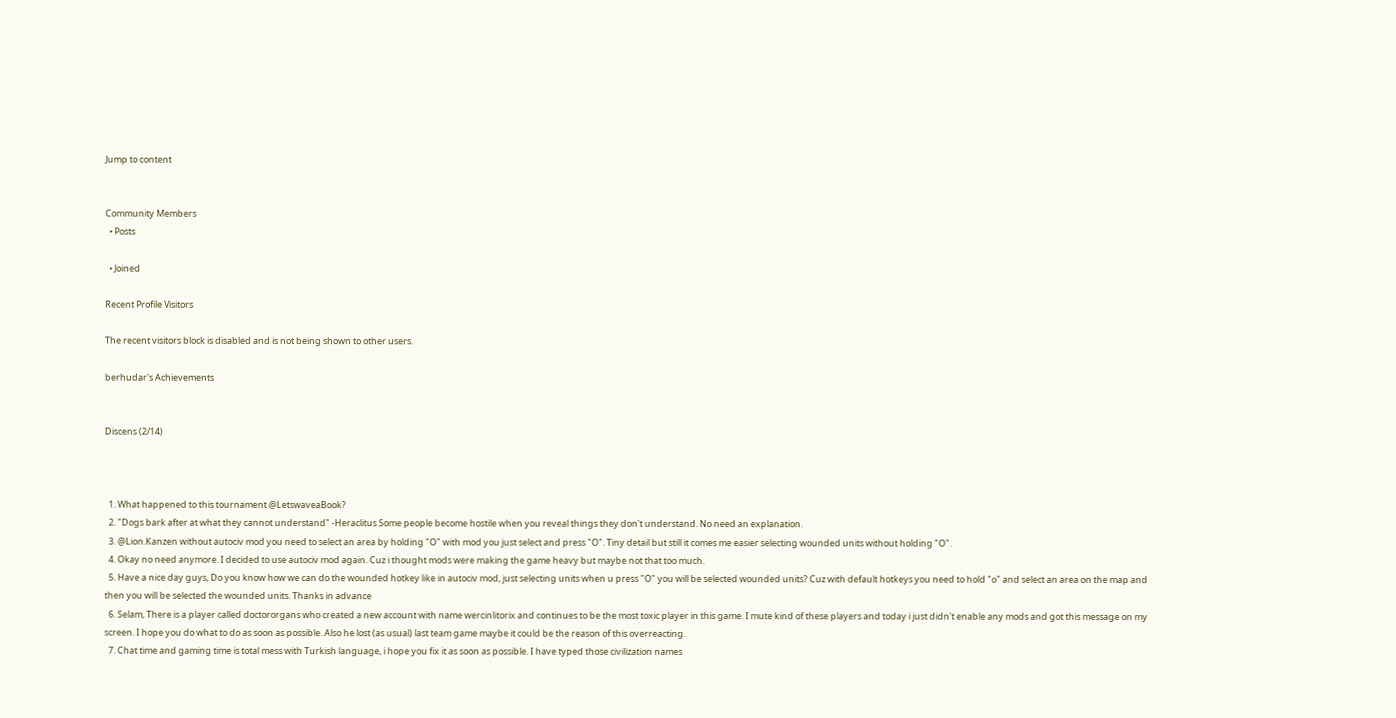Jump to content


Community Members
  • Posts

  • Joined

Recent Profile Visitors

The recent visitors block is disabled and is not being shown to other users.

berhudar's Achievements


Discens (2/14)



  1. What happened to this tournament @LetswaveaBook?
  2. "Dogs bark after at what they cannot understand" -Heraclitus Some people become hostile when you reveal things they don't understand. No need an explanation.
  3. @Lion.Kanzen without autociv mod you need to select an area by holding "O" with mod you just select and press "O". Tiny detail but still it comes me easier selecting wounded units without holding "O".
  4. Okay no need anymore. I decided to use autociv mod again. Cuz i thought mods were making the game heavy but maybe not that too much.
  5. Have a nice day guys, Do you know how we can do the wounded hotkey like in autociv mod, just selecting units when u press "O" you will be selected wounded units? Cuz with default hotkeys you need to hold "o" and select an area on the map and then you will be selected the wounded units. Thanks in advance
  6. Selam, There is a player called doctororgans who created a new account with name wercinlitorix and continues to be the most toxic player in this game. I mute kind of these players and today i just didn't enable any mods and got this message on my screen. I hope you do what to do as soon as possible. Also he lost (as usual) last team game maybe it could be the reason of this overreacting.
  7. Chat time and gaming time is total mess with Turkish language, i hope you fix it as soon as possible. I have typed those civilization names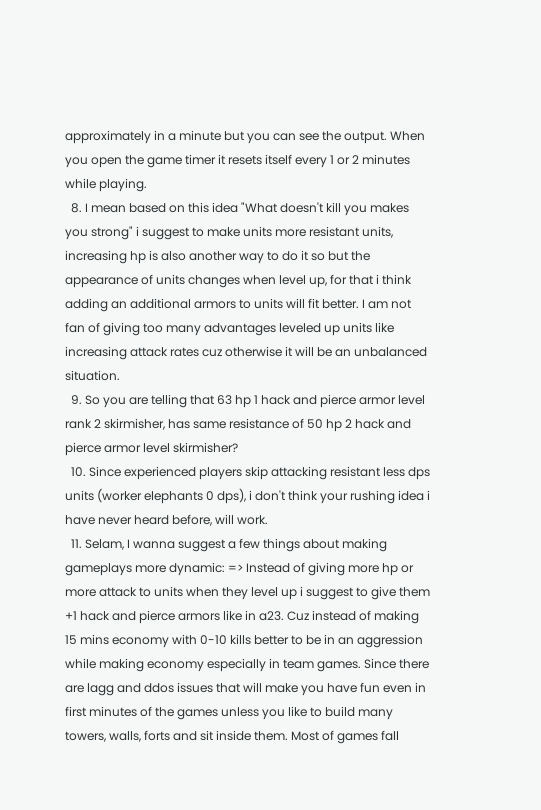approximately in a minute but you can see the output. When you open the game timer it resets itself every 1 or 2 minutes while playing.
  8. I mean based on this idea "What doesn't kill you makes you strong" i suggest to make units more resistant units, increasing hp is also another way to do it so but the appearance of units changes when level up, for that i think adding an additional armors to units will fit better. I am not fan of giving too many advantages leveled up units like increasing attack rates cuz otherwise it will be an unbalanced situation.
  9. So you are telling that 63 hp 1 hack and pierce armor level rank 2 skirmisher, has same resistance of 50 hp 2 hack and pierce armor level skirmisher?
  10. Since experienced players skip attacking resistant less dps units (worker elephants 0 dps), i don't think your rushing idea i have never heard before, will work.
  11. Selam, I wanna suggest a few things about making gameplays more dynamic: => Instead of giving more hp or more attack to units when they level up i suggest to give them +1 hack and pierce armors like in a23. Cuz instead of making 15 mins economy with 0-10 kills better to be in an aggression while making economy especially in team games. Since there are lagg and ddos issues that will make you have fun even in first minutes of the games unless you like to build many towers, walls, forts and sit inside them. Most of games fall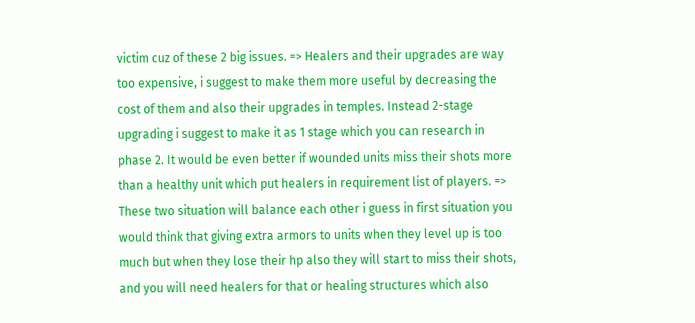victim cuz of these 2 big issues. => Healers and their upgrades are way too expensive, i suggest to make them more useful by decreasing the cost of them and also their upgrades in temples. Instead 2-stage upgrading i suggest to make it as 1 stage which you can research in phase 2. It would be even better if wounded units miss their shots more than a healthy unit which put healers in requirement list of players. => These two situation will balance each other i guess in first situation you would think that giving extra armors to units when they level up is too much but when they lose their hp also they will start to miss their shots, and you will need healers for that or healing structures which also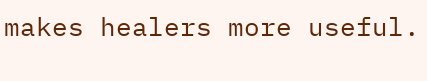makes healers more useful.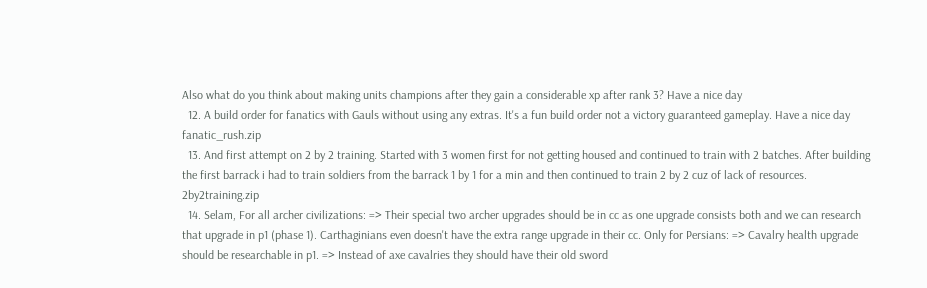Also what do you think about making units champions after they gain a considerable xp after rank 3? Have a nice day
  12. A build order for fanatics with Gauls without using any extras. It's a fun build order not a victory guaranteed gameplay. Have a nice day fanatic_rush.zip
  13. And first attempt on 2 by 2 training. Started with 3 women first for not getting housed and continued to train with 2 batches. After building the first barrack i had to train soldiers from the barrack 1 by 1 for a min and then continued to train 2 by 2 cuz of lack of resources. 2by2training.zip
  14. Selam, For all archer civilizations: => Their special two archer upgrades should be in cc as one upgrade consists both and we can research that upgrade in p1 (phase 1). Carthaginians even doesn't have the extra range upgrade in their cc. Only for Persians: => Cavalry health upgrade should be researchable in p1. => Instead of axe cavalries they should have their old sword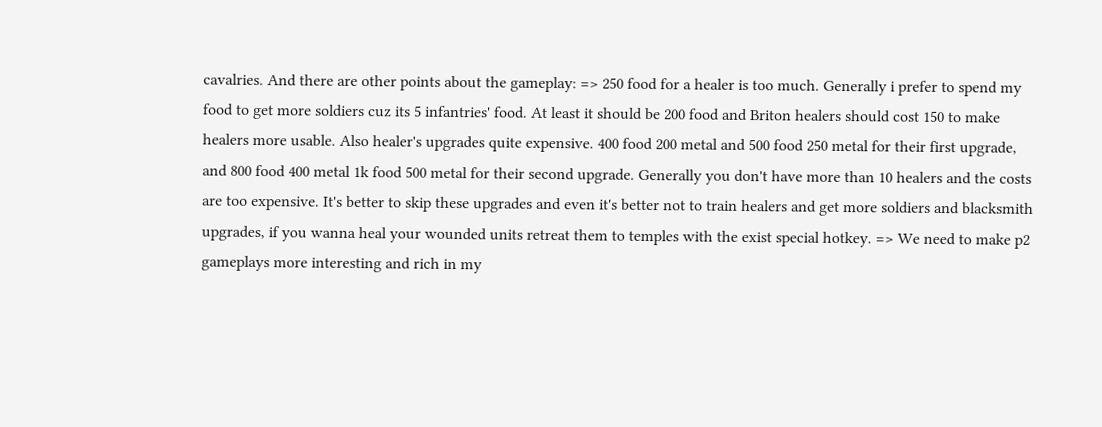cavalries. And there are other points about the gameplay: => 250 food for a healer is too much. Generally i prefer to spend my food to get more soldiers cuz its 5 infantries' food. At least it should be 200 food and Briton healers should cost 150 to make healers more usable. Also healer's upgrades quite expensive. 400 food 200 metal and 500 food 250 metal for their first upgrade, and 800 food 400 metal 1k food 500 metal for their second upgrade. Generally you don't have more than 10 healers and the costs are too expensive. It's better to skip these upgrades and even it's better not to train healers and get more soldiers and blacksmith upgrades, if you wanna heal your wounded units retreat them to temples with the exist special hotkey. => We need to make p2 gameplays more interesting and rich in my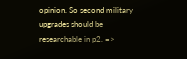opinion. So second military upgrades should be researchable in p2. =>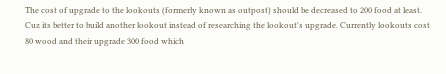The cost of upgrade to the lookouts (formerly known as outpost) should be decreased to 200 food at least. Cuz its better to build another lookout instead of researching the lookout's upgrade. Currently lookouts cost 80 wood and their upgrade 300 food which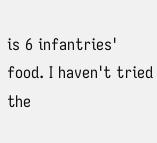is 6 infantries' food. I haven't tried the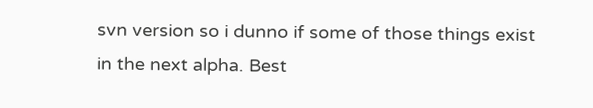svn version so i dunno if some of those things exist in the next alpha. Best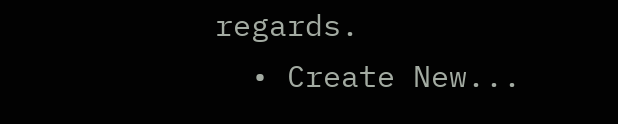regards.
  • Create New...